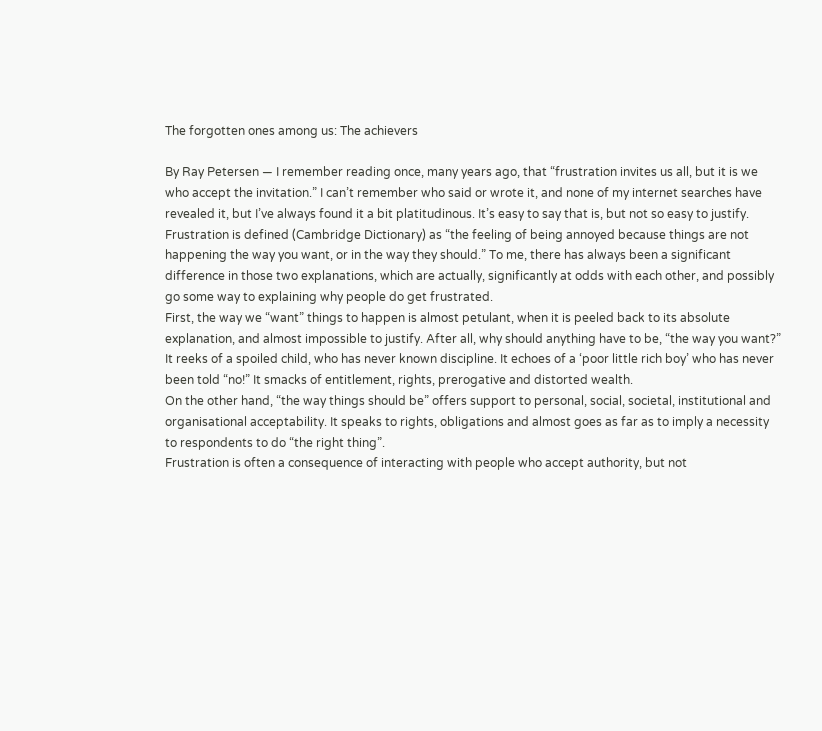The forgotten ones among us: The achievers

By Ray Petersen — I remember reading once, many years ago, that “frustration invites us all, but it is we who accept the invitation.” I can’t remember who said or wrote it, and none of my internet searches have revealed it, but I’ve always found it a bit platitudinous. It’s easy to say that is, but not so easy to justify. Frustration is defined (Cambridge Dictionary) as “the feeling of being annoyed because things are not happening the way you want, or in the way they should.” To me, there has always been a significant difference in those two explanations, which are actually, significantly at odds with each other, and possibly go some way to explaining why people do get frustrated.
First, the way we “want” things to happen is almost petulant, when it is peeled back to its absolute explanation, and almost impossible to justify. After all, why should anything have to be, “the way you want?” It reeks of a spoiled child, who has never known discipline. It echoes of a ‘poor little rich boy’ who has never been told “no!” It smacks of entitlement, rights, prerogative and distorted wealth.
On the other hand, “the way things should be” offers support to personal, social, societal, institutional and organisational acceptability. It speaks to rights, obligations and almost goes as far as to imply a necessity to respondents to do “the right thing”.
Frustration is often a consequence of interacting with people who accept authority, but not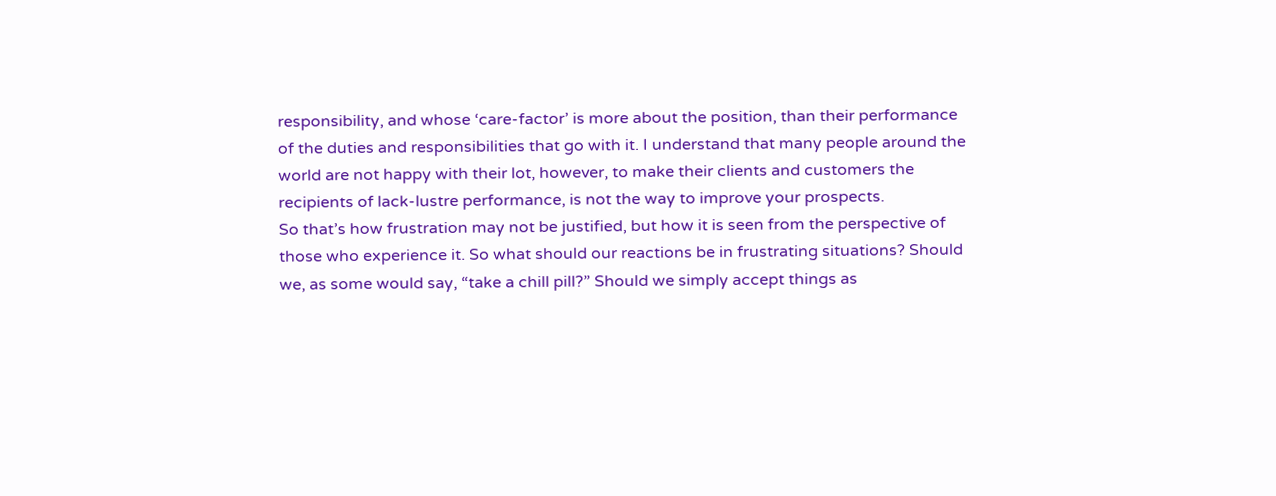responsibility, and whose ‘care-factor’ is more about the position, than their performance of the duties and responsibilities that go with it. I understand that many people around the world are not happy with their lot, however, to make their clients and customers the recipients of lack-lustre performance, is not the way to improve your prospects.
So that’s how frustration may not be justified, but how it is seen from the perspective of those who experience it. So what should our reactions be in frustrating situations? Should we, as some would say, “take a chill pill?” Should we simply accept things as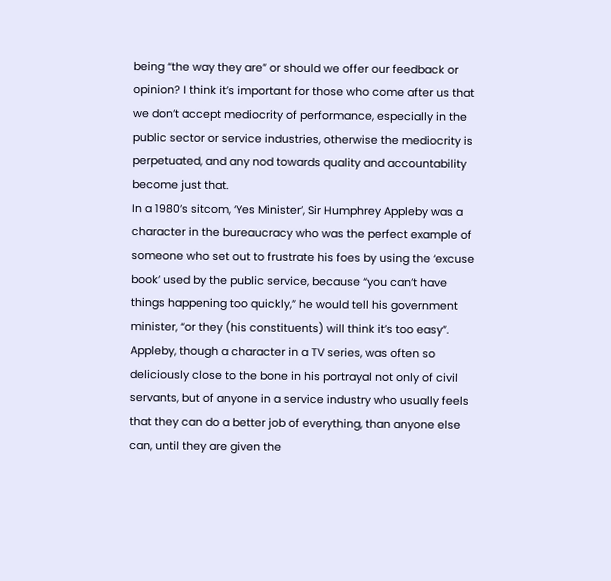being “the way they are” or should we offer our feedback or opinion? I think it’s important for those who come after us that we don’t accept mediocrity of performance, especially in the public sector or service industries, otherwise the mediocrity is perpetuated, and any nod towards quality and accountability become just that.
In a 1980’s sitcom, ‘Yes Minister’, Sir Humphrey Appleby was a character in the bureaucracy who was the perfect example of someone who set out to frustrate his foes by using the ‘excuse book’ used by the public service, because “you can’t have things happening too quickly,” he would tell his government minister, “or they (his constituents) will think it’s too easy”.
Appleby, though a character in a TV series, was often so deliciously close to the bone in his portrayal not only of civil servants, but of anyone in a service industry who usually feels that they can do a better job of everything, than anyone else can, until they are given the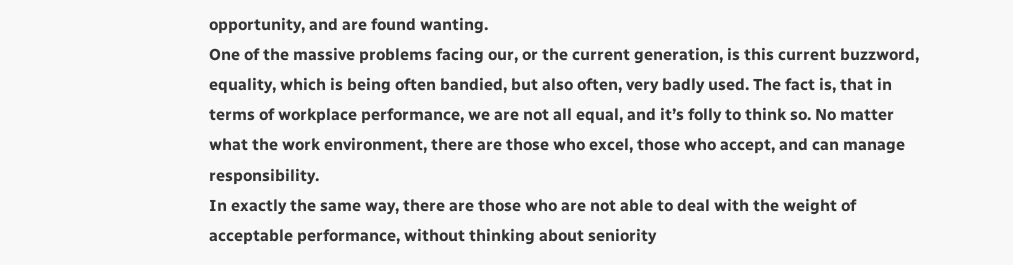opportunity, and are found wanting.
One of the massive problems facing our, or the current generation, is this current buzzword, equality, which is being often bandied, but also often, very badly used. The fact is, that in terms of workplace performance, we are not all equal, and it’s folly to think so. No matter what the work environment, there are those who excel, those who accept, and can manage responsibility.
In exactly the same way, there are those who are not able to deal with the weight of acceptable performance, without thinking about seniority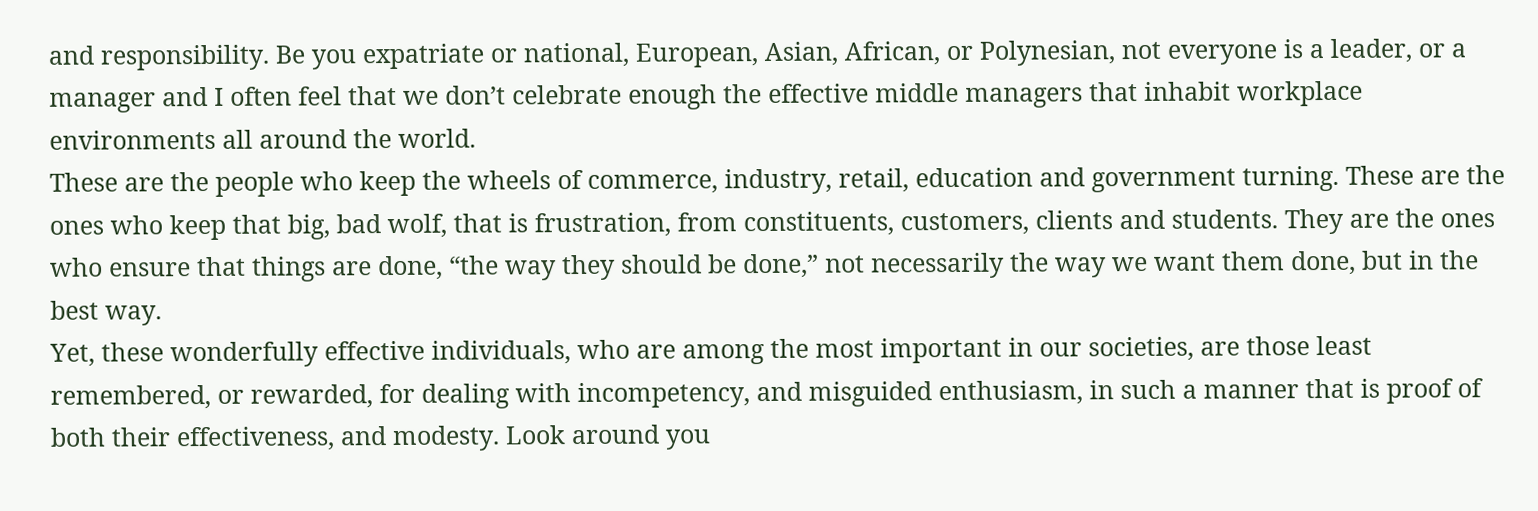and responsibility. Be you expatriate or national, European, Asian, African, or Polynesian, not everyone is a leader, or a manager and I often feel that we don’t celebrate enough the effective middle managers that inhabit workplace environments all around the world.
These are the people who keep the wheels of commerce, industry, retail, education and government turning. These are the ones who keep that big, bad wolf, that is frustration, from constituents, customers, clients and students. They are the ones who ensure that things are done, “the way they should be done,” not necessarily the way we want them done, but in the best way.
Yet, these wonderfully effective individuals, who are among the most important in our societies, are those least remembered, or rewarded, for dealing with incompetency, and misguided enthusiasm, in such a manner that is proof of both their effectiveness, and modesty. Look around you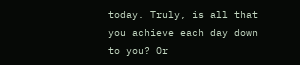today. Truly, is all that you achieve each day down to you? Or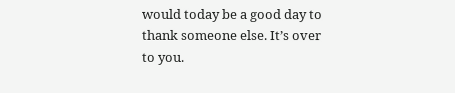would today be a good day to thank someone else. It’s over to you.